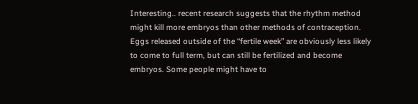Interesting.. recent research suggests that the rhythm method might kill more embryos than other methods of contraception. Eggs released outside of the “fertile week” are obviously less likely to come to full term, but can still be fertilized and become embryos. Some people might have to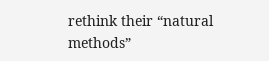rethink their “natural methods”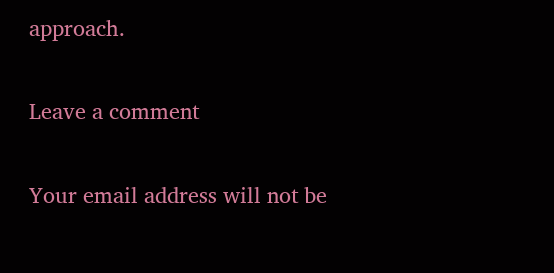approach.

Leave a comment

Your email address will not be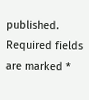published. Required fields are marked *